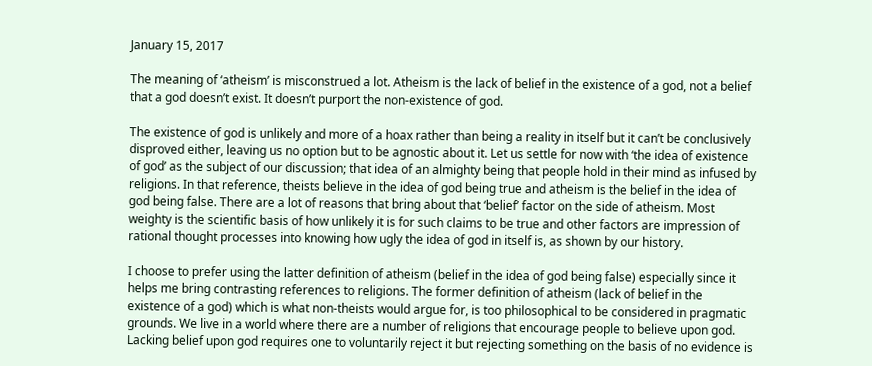January 15, 2017

The meaning of ‘atheism’ is misconstrued a lot. Atheism is the lack of belief in the existence of a god, not a belief that a god doesn’t exist. It doesn’t purport the non-existence of god.

The existence of god is unlikely and more of a hoax rather than being a reality in itself but it can’t be conclusively disproved either, leaving us no option but to be agnostic about it. Let us settle for now with ‘the idea of existence of god’ as the subject of our discussion; that idea of an almighty being that people hold in their mind as infused by religions. In that reference, theists believe in the idea of god being true and atheism is the belief in the idea of god being false. There are a lot of reasons that bring about that ‘belief’ factor on the side of atheism. Most weighty is the scientific basis of how unlikely it is for such claims to be true and other factors are impression of rational thought processes into knowing how ugly the idea of god in itself is, as shown by our history.

I choose to prefer using the latter definition of atheism (belief in the idea of god being false) especially since it helps me bring contrasting references to religions. The former definition of atheism (lack of belief in the existence of a god) which is what non-theists would argue for, is too philosophical to be considered in pragmatic grounds. We live in a world where there are a number of religions that encourage people to believe upon god. Lacking belief upon god requires one to voluntarily reject it but rejecting something on the basis of no evidence is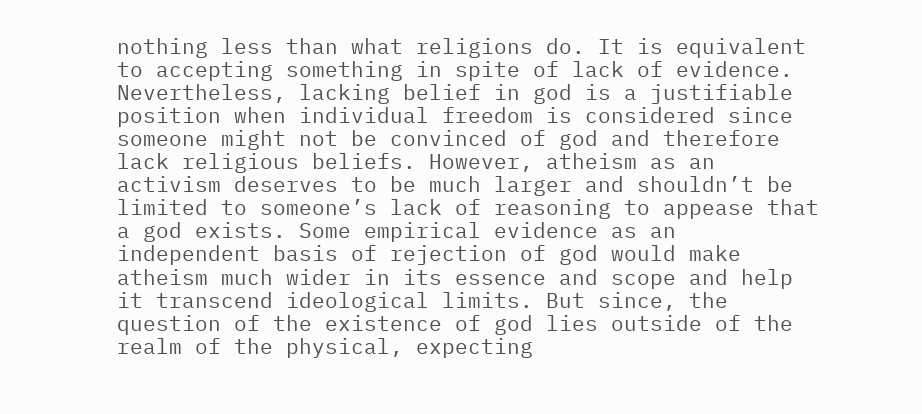nothing less than what religions do. It is equivalent to accepting something in spite of lack of evidence. Nevertheless, lacking belief in god is a justifiable position when individual freedom is considered since someone might not be convinced of god and therefore lack religious beliefs. However, atheism as an activism deserves to be much larger and shouldn’t be limited to someone’s lack of reasoning to appease that a god exists. Some empirical evidence as an independent basis of rejection of god would make atheism much wider in its essence and scope and help it transcend ideological limits. But since, the question of the existence of god lies outside of the realm of the physical, expecting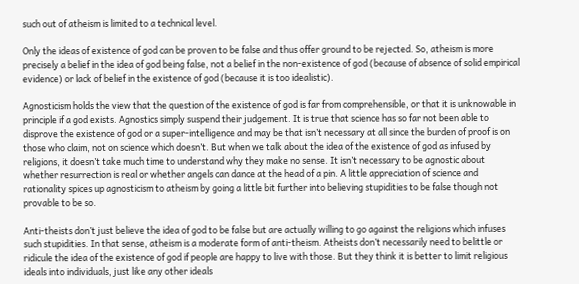such out of atheism is limited to a technical level.

Only the ideas of existence of god can be proven to be false and thus offer ground to be rejected. So, atheism is more precisely a belief in the idea of god being false, not a belief in the non-existence of god (because of absence of solid empirical evidence) or lack of belief in the existence of god (because it is too idealistic).

Agnosticism holds the view that the question of the existence of god is far from comprehensible, or that it is unknowable in principle if a god exists. Agnostics simply suspend their judgement. It is true that science has so far not been able to disprove the existence of god or a super-intelligence and may be that isn’t necessary at all since the burden of proof is on those who claim, not on science which doesn’t. But when we talk about the idea of the existence of god as infused by religions, it doesn’t take much time to understand why they make no sense. It isn’t necessary to be agnostic about whether resurrection is real or whether angels can dance at the head of a pin. A little appreciation of science and rationality spices up agnosticism to atheism by going a little bit further into believing stupidities to be false though not provable to be so.

Anti-theists don’t just believe the idea of god to be false but are actually willing to go against the religions which infuses such stupidities. In that sense, atheism is a moderate form of anti-theism. Atheists don’t necessarily need to belittle or ridicule the idea of the existence of god if people are happy to live with those. But they think it is better to limit religious ideals into individuals, just like any other ideals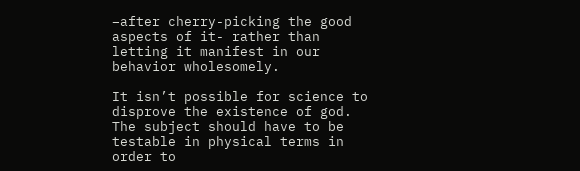–after cherry-picking the good aspects of it- rather than letting it manifest in our behavior wholesomely.

It isn’t possible for science to disprove the existence of god. The subject should have to be testable in physical terms in order to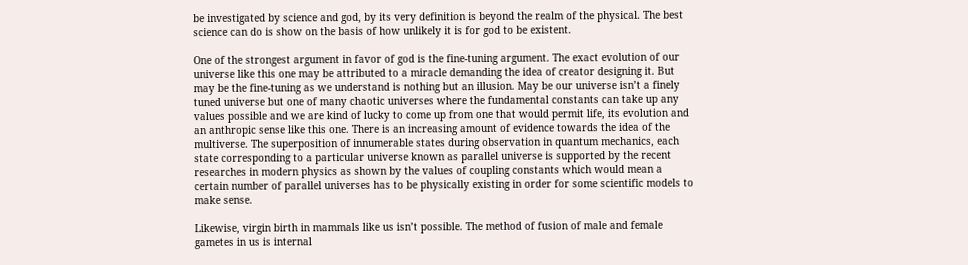be investigated by science and god, by its very definition is beyond the realm of the physical. The best science can do is show on the basis of how unlikely it is for god to be existent.

One of the strongest argument in favor of god is the fine-tuning argument. The exact evolution of our universe like this one may be attributed to a miracle demanding the idea of creator designing it. But may be the fine-tuning as we understand is nothing but an illusion. May be our universe isn’t a finely tuned universe but one of many chaotic universes where the fundamental constants can take up any values possible and we are kind of lucky to come up from one that would permit life, its evolution and an anthropic sense like this one. There is an increasing amount of evidence towards the idea of the multiverse. The superposition of innumerable states during observation in quantum mechanics, each state corresponding to a particular universe known as parallel universe is supported by the recent researches in modern physics as shown by the values of coupling constants which would mean a certain number of parallel universes has to be physically existing in order for some scientific models to make sense.

Likewise, virgin birth in mammals like us isn’t possible. The method of fusion of male and female gametes in us is internal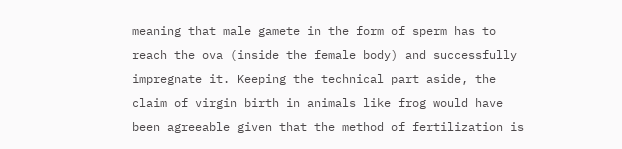meaning that male gamete in the form of sperm has to reach the ova (inside the female body) and successfully impregnate it. Keeping the technical part aside, the claim of virgin birth in animals like frog would have been agreeable given that the method of fertilization is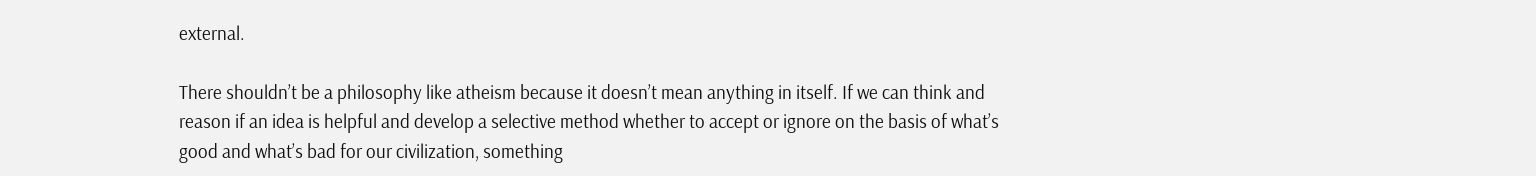external.

There shouldn’t be a philosophy like atheism because it doesn’t mean anything in itself. If we can think and reason if an idea is helpful and develop a selective method whether to accept or ignore on the basis of what’s good and what’s bad for our civilization, something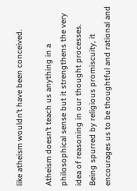like atheism wouldn’t have been conceived.

Atheism doesn’t teach us anything in a philosophical sense but it strengthens the very idea of reasoning in our thought processes. Being spurred by religious promiscuity, it encourages us to be thoughtful and rational and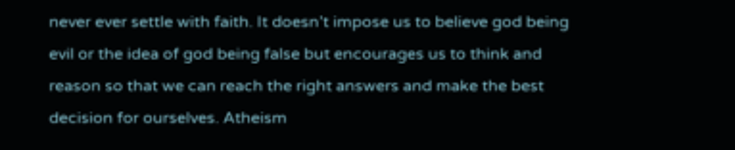never ever settle with faith. It doesn’t impose us to believe god being evil or the idea of god being false but encourages us to think and reason so that we can reach the right answers and make the best decision for ourselves. Atheism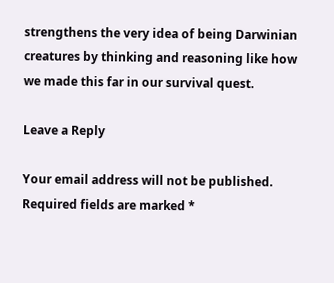strengthens the very idea of being Darwinian creatures by thinking and reasoning like how we made this far in our survival quest.

Leave a Reply

Your email address will not be published. Required fields are marked *